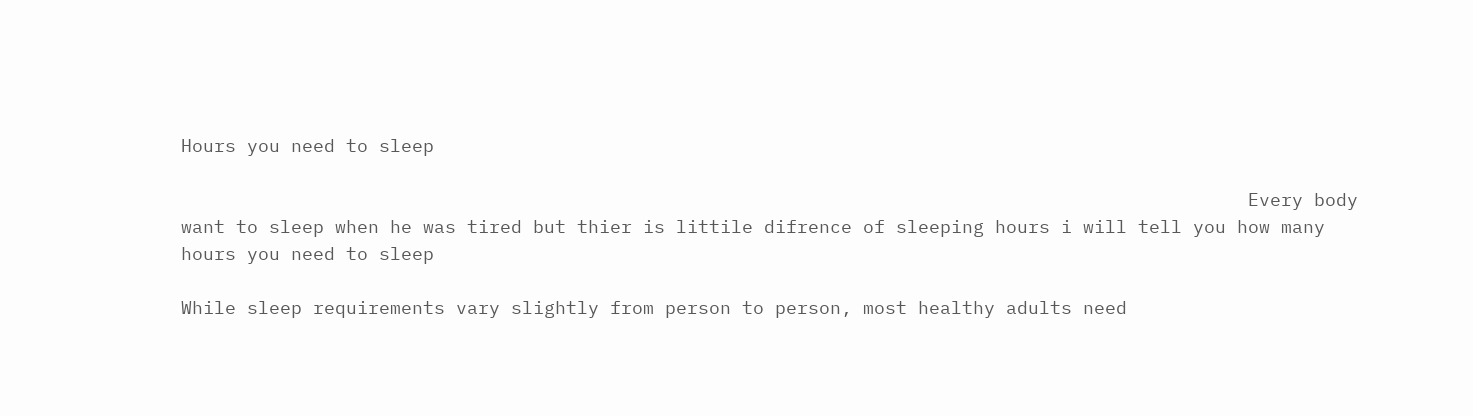Hours you need to sleep

                                                                                                 Every body want to sleep when he was tired but thier is littile difrence of sleeping hours i will tell you how many hours you need to sleep

While sleep requirements vary slightly from person to person, most healthy adults need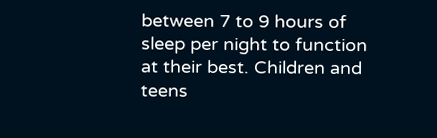between 7 to 9 hours of sleep per night to function at their best. Children and teens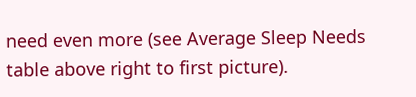need even more (see Average Sleep Needs table above right to first picture).